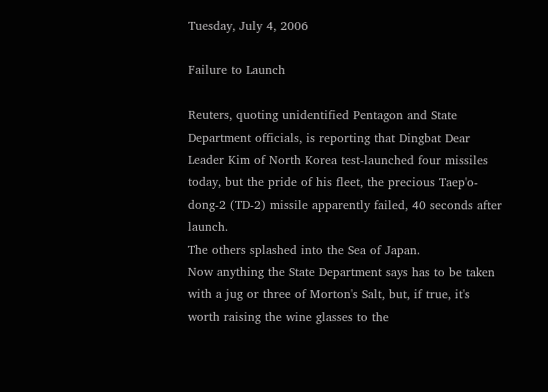Tuesday, July 4, 2006

Failure to Launch

Reuters, quoting unidentified Pentagon and State Department officials, is reporting that Dingbat Dear Leader Kim of North Korea test-launched four missiles today, but the pride of his fleet, the precious Taep'o-dong-2 (TD-2) missile apparently failed, 40 seconds after launch.
The others splashed into the Sea of Japan.
Now anything the State Department says has to be taken with a jug or three of Morton's Salt, but, if true, it's worth raising the wine glasses to the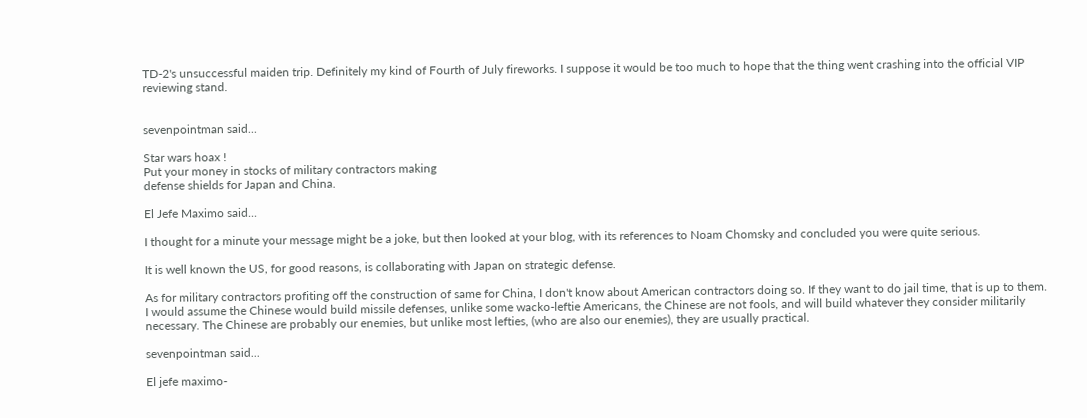TD-2's unsuccessful maiden trip. Definitely my kind of Fourth of July fireworks. I suppose it would be too much to hope that the thing went crashing into the official VIP reviewing stand.


sevenpointman said...

Star wars hoax !
Put your money in stocks of military contractors making
defense shields for Japan and China.

El Jefe Maximo said...

I thought for a minute your message might be a joke, but then looked at your blog, with its references to Noam Chomsky and concluded you were quite serious.

It is well known the US, for good reasons, is collaborating with Japan on strategic defense.

As for military contractors profiting off the construction of same for China, I don't know about American contractors doing so. If they want to do jail time, that is up to them. I would assume the Chinese would build missile defenses, unlike some wacko-leftie Americans, the Chinese are not fools, and will build whatever they consider militarily necessary. The Chinese are probably our enemies, but unlike most lefties, (who are also our enemies), they are usually practical.

sevenpointman said...

El jefe maximo-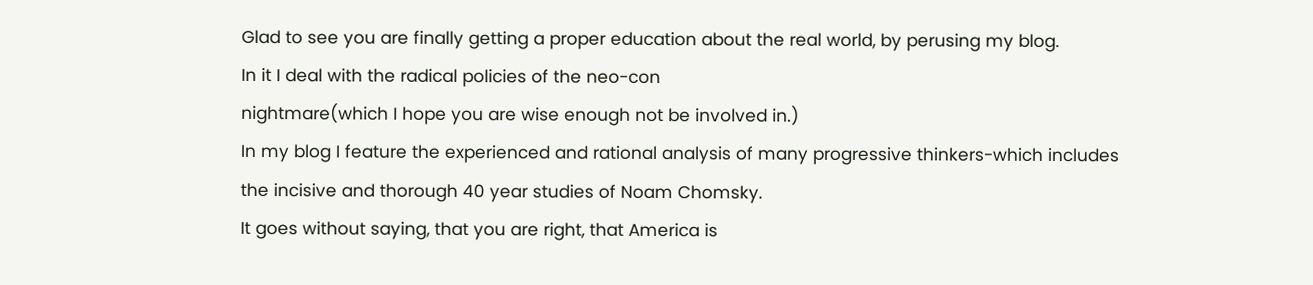Glad to see you are finally getting a proper education about the real world, by perusing my blog.
In it I deal with the radical policies of the neo-con
nightmare(which I hope you are wise enough not be involved in.)
In my blog I feature the experienced and rational analysis of many progressive thinkers-which includes the incisive and thorough 40 year studies of Noam Chomsky.
It goes without saying, that you are right, that America is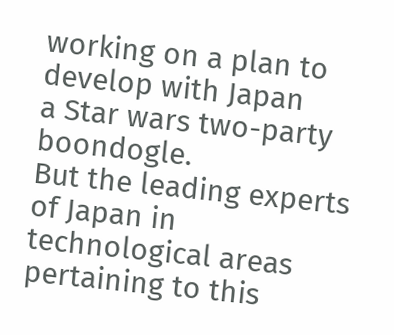working on a plan to develop with Japan
a Star wars two-party boondogle.
But the leading experts of Japan in technological areas pertaining to this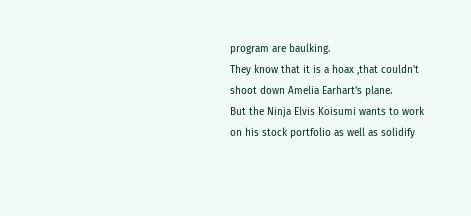program are baulking.
They know that it is a hoax ,that couldn't shoot down Amelia Earhart's plane.
But the Ninja Elvis Koisumi wants to work on his stock portfolio as well as solidify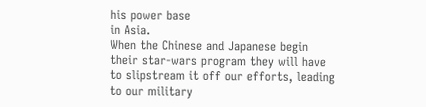his power base
in Asia.
When the Chinese and Japanese begin their star-wars program they will have to slipstream it off our efforts, leading to our military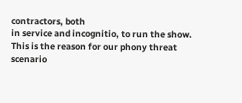contractors, both
in service and incognitio, to run the show.
This is the reason for our phony threat scenario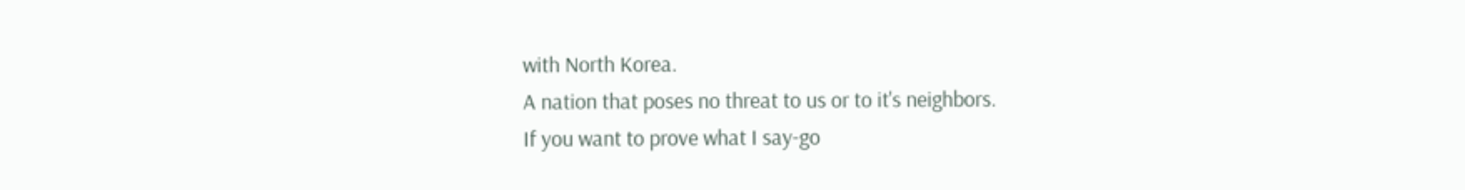with North Korea.
A nation that poses no threat to us or to it's neighbors.
If you want to prove what I say-go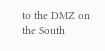to the DMZ on the South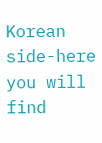Korean side-here you will find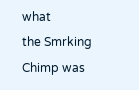what
the Smrking Chimp was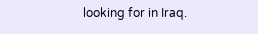looking for in Iraq.